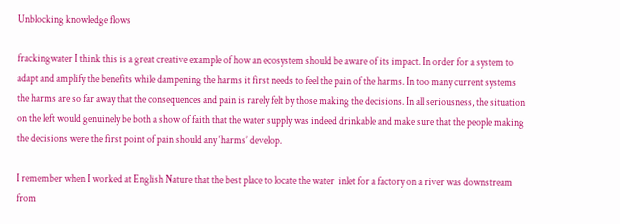Unblocking knowledge flows

frackingwater I think this is a great creative example of how an ecosystem should be aware of its impact. In order for a system to adapt and amplify the benefits while dampening the harms it first needs to feel the pain of the harms. In too many current systems the harms are so far away that the consequences and pain is rarely felt by those making the decisions. In all seriousness, the situation on the left would genuinely be both a show of faith that the water supply was indeed drinkable and make sure that the people making the decisions were the first point of pain should any ‘harms’ develop.

I remember when I worked at English Nature that the best place to locate the water  inlet for a factory on a river was downstream from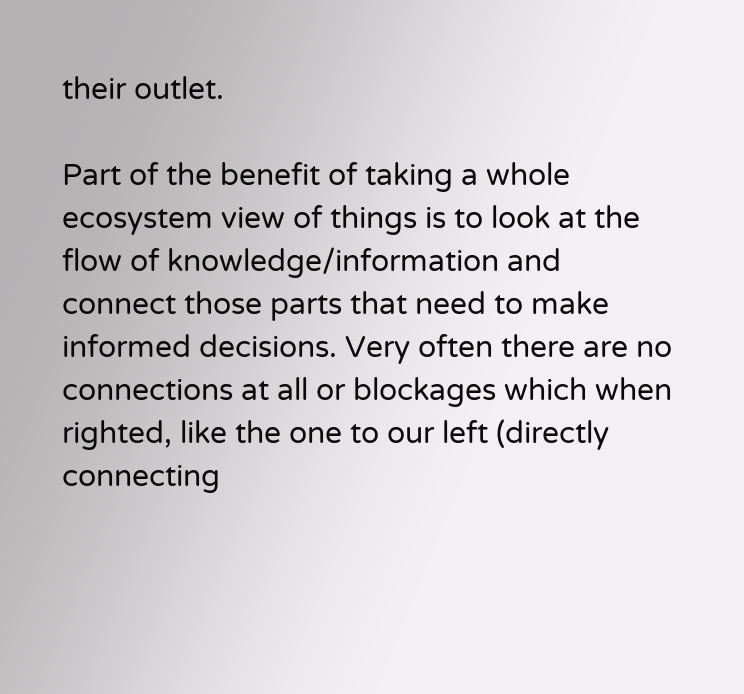their outlet.

Part of the benefit of taking a whole ecosystem view of things is to look at the flow of knowledge/information and connect those parts that need to make informed decisions. Very often there are no connections at all or blockages which when righted, like the one to our left (directly connecting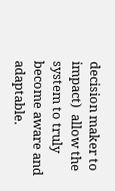decision maker to impact)  allow the system to truly become aware and adaptable.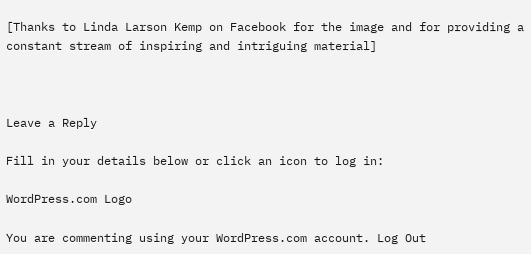[Thanks to Linda Larson Kemp on Facebook for the image and for providing a constant stream of inspiring and intriguing material]



Leave a Reply

Fill in your details below or click an icon to log in:

WordPress.com Logo

You are commenting using your WordPress.com account. Log Out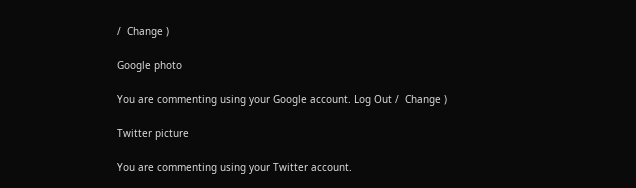/  Change )

Google photo

You are commenting using your Google account. Log Out /  Change )

Twitter picture

You are commenting using your Twitter account.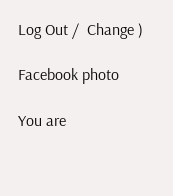Log Out /  Change )

Facebook photo

You are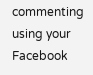commenting using your Facebook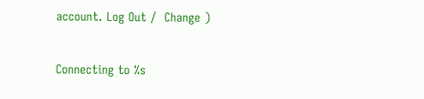account. Log Out /  Change )

Connecting to %s